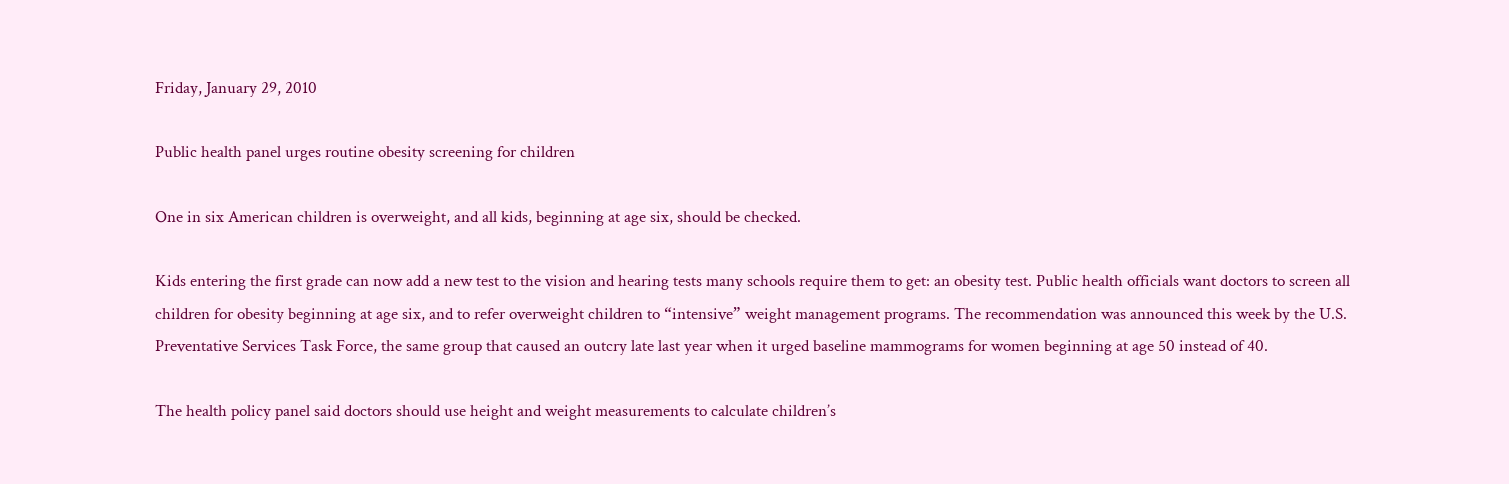Friday, January 29, 2010

Public health panel urges routine obesity screening for children

One in six American children is overweight, and all kids, beginning at age six, should be checked.

Kids entering the first grade can now add a new test to the vision and hearing tests many schools require them to get: an obesity test. Public health officials want doctors to screen all children for obesity beginning at age six, and to refer overweight children to “intensive” weight management programs. The recommendation was announced this week by the U.S. Preventative Services Task Force, the same group that caused an outcry late last year when it urged baseline mammograms for women beginning at age 50 instead of 40.

The health policy panel said doctors should use height and weight measurements to calculate children’s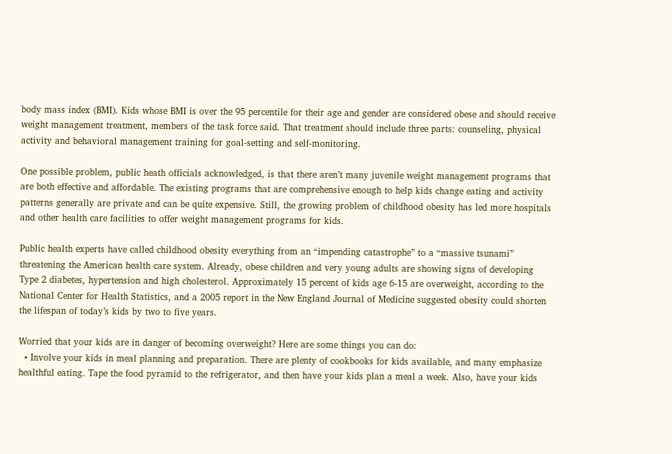body mass index (BMI). Kids whose BMI is over the 95 percentile for their age and gender are considered obese and should receive weight management treatment, members of the task force said. That treatment should include three parts: counseling, physical activity and behavioral management training for goal-setting and self-monitoring.

One possible problem, public heath officials acknowledged, is that there aren’t many juvenile weight management programs that are both effective and affordable. The existing programs that are comprehensive enough to help kids change eating and activity patterns generally are private and can be quite expensive. Still, the growing problem of childhood obesity has led more hospitals and other health care facilities to offer weight management programs for kids.

Public health experts have called childhood obesity everything from an “impending catastrophe” to a “massive tsunami” threatening the American health care system. Already, obese children and very young adults are showing signs of developing Type 2 diabetes, hypertension and high cholesterol. Approximately 15 percent of kids age 6-15 are overweight, according to the National Center for Health Statistics, and a 2005 report in the New England Journal of Medicine suggested obesity could shorten the lifespan of today’s kids by two to five years.

Worried that your kids are in danger of becoming overweight? Here are some things you can do:
  • Involve your kids in meal planning and preparation. There are plenty of cookbooks for kids available, and many emphasize healthful eating. Tape the food pyramid to the refrigerator, and then have your kids plan a meal a week. Also, have your kids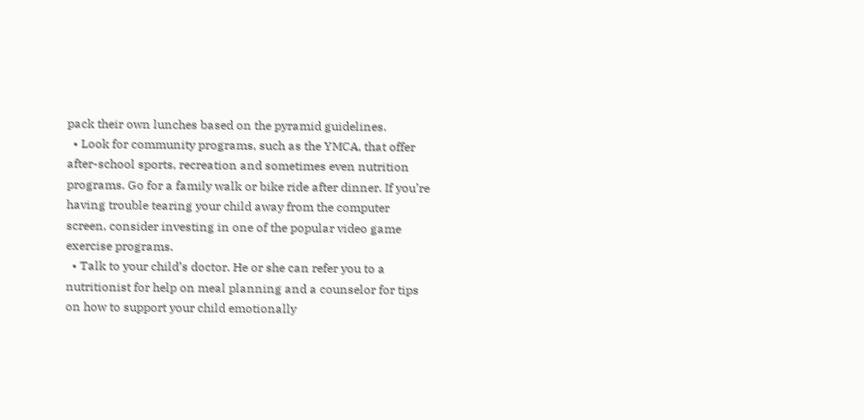pack their own lunches based on the pyramid guidelines.
  • Look for community programs, such as the YMCA, that offer after-school sports, recreation and sometimes even nutrition programs. Go for a family walk or bike ride after dinner. If you’re having trouble tearing your child away from the computer screen, consider investing in one of the popular video game exercise programs.
  • Talk to your child’s doctor. He or she can refer you to a nutritionist for help on meal planning and a counselor for tips on how to support your child emotionally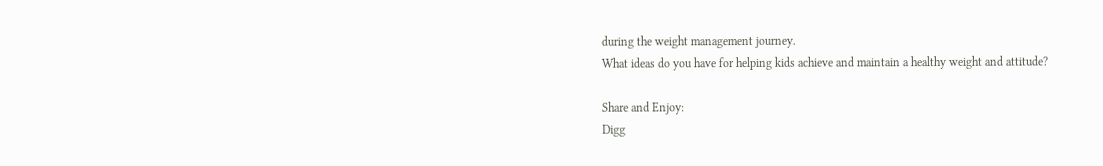during the weight management journey.
What ideas do you have for helping kids achieve and maintain a healthy weight and attitude?

Share and Enjoy:
Digg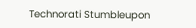Technorati Stumbleupon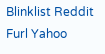Blinklist Reddit Furl Yahoo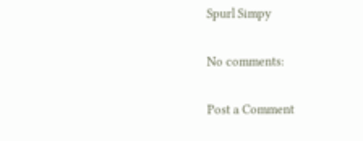Spurl Simpy

No comments:

Post a Comment